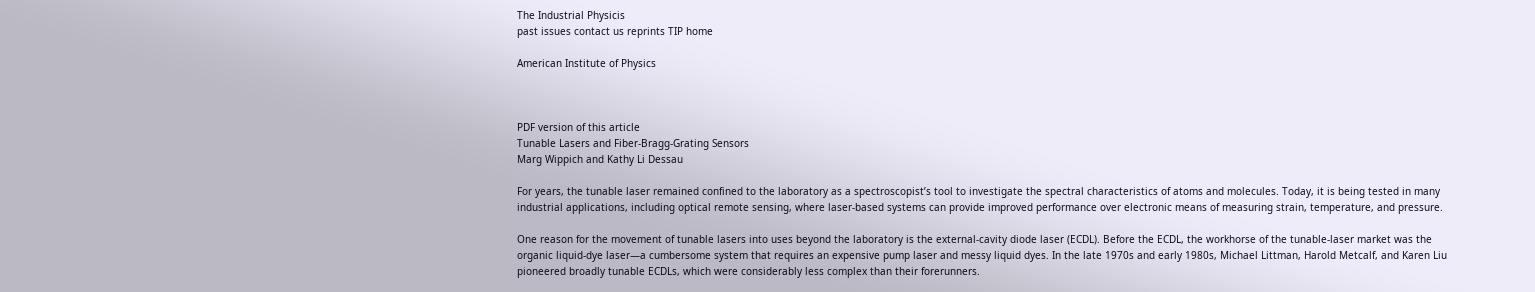The Industrial Physicis
past issues contact us reprints TIP home

American Institute of Physics



PDF version of this article
Tunable Lasers and Fiber-Bragg-Grating Sensors
Marg Wippich and Kathy Li Dessau

For years, the tunable laser remained confined to the laboratory as a spectroscopist’s tool to investigate the spectral characteristics of atoms and molecules. Today, it is being tested in many industrial applications, including optical remote sensing, where laser-based systems can provide improved performance over electronic means of measuring strain, temperature, and pressure.

One reason for the movement of tunable lasers into uses beyond the laboratory is the external-cavity diode laser (ECDL). Before the ECDL, the workhorse of the tunable-laser market was the organic liquid-dye laser—a cumbersome system that requires an expensive pump laser and messy liquid dyes. In the late 1970s and early 1980s, Michael Littman, Harold Metcalf, and Karen Liu pioneered broadly tunable ECDLs, which were considerably less complex than their forerunners.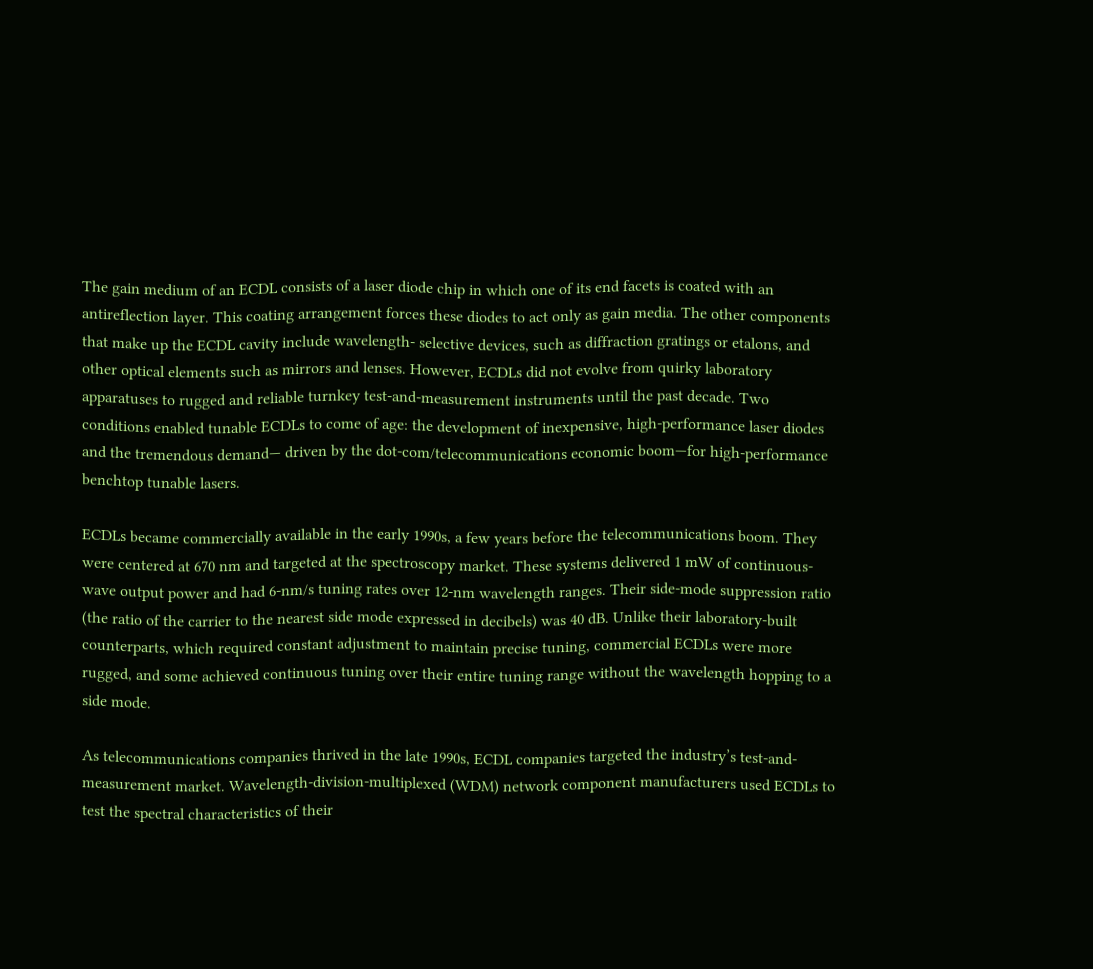The gain medium of an ECDL consists of a laser diode chip in which one of its end facets is coated with an antireflection layer. This coating arrangement forces these diodes to act only as gain media. The other components that make up the ECDL cavity include wavelength- selective devices, such as diffraction gratings or etalons, and other optical elements such as mirrors and lenses. However, ECDLs did not evolve from quirky laboratory apparatuses to rugged and reliable turnkey test-and-measurement instruments until the past decade. Two conditions enabled tunable ECDLs to come of age: the development of inexpensive, high-performance laser diodes and the tremendous demand— driven by the dot-com/telecommunications economic boom—for high-performance benchtop tunable lasers.

ECDLs became commercially available in the early 1990s, a few years before the telecommunications boom. They were centered at 670 nm and targeted at the spectroscopy market. These systems delivered 1 mW of continuous-wave output power and had 6-nm/s tuning rates over 12-nm wavelength ranges. Their side-mode suppression ratio (the ratio of the carrier to the nearest side mode expressed in decibels) was 40 dB. Unlike their laboratory-built counterparts, which required constant adjustment to maintain precise tuning, commercial ECDLs were more rugged, and some achieved continuous tuning over their entire tuning range without the wavelength hopping to a side mode.

As telecommunications companies thrived in the late 1990s, ECDL companies targeted the industry’s test-and-measurement market. Wavelength-division-multiplexed (WDM) network component manufacturers used ECDLs to test the spectral characteristics of their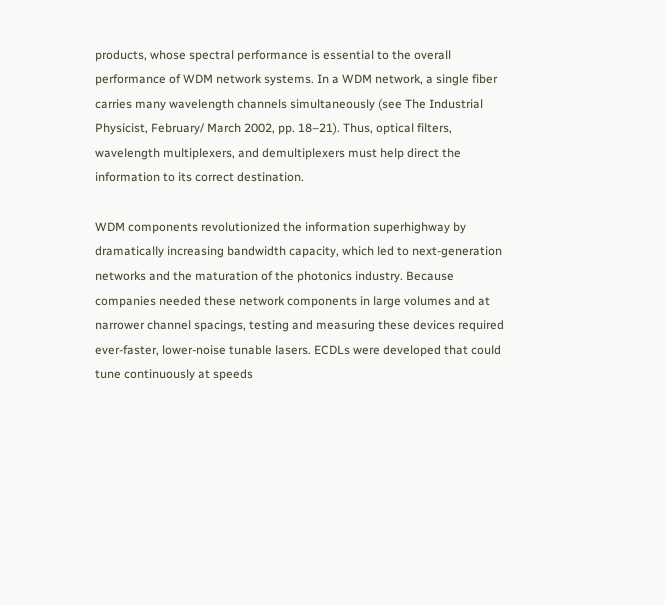products, whose spectral performance is essential to the overall performance of WDM network systems. In a WDM network, a single fiber carries many wavelength channels simultaneously (see The Industrial Physicist, February/ March 2002, pp. 18–21). Thus, optical filters, wavelength multiplexers, and demultiplexers must help direct the information to its correct destination.

WDM components revolutionized the information superhighway by dramatically increasing bandwidth capacity, which led to next-generation networks and the maturation of the photonics industry. Because companies needed these network components in large volumes and at narrower channel spacings, testing and measuring these devices required ever-faster, lower-noise tunable lasers. ECDLs were developed that could tune continuously at speeds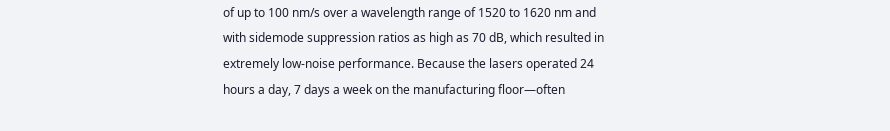of up to 100 nm/s over a wavelength range of 1520 to 1620 nm and with sidemode suppression ratios as high as 70 dB, which resulted in extremely low-noise performance. Because the lasers operated 24 hours a day, 7 days a week on the manufacturing floor—often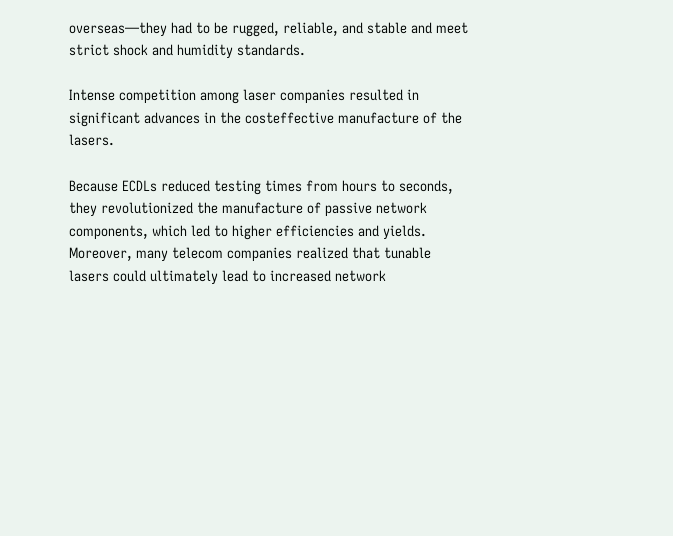overseas—they had to be rugged, reliable, and stable and meet strict shock and humidity standards.

Intense competition among laser companies resulted in significant advances in the costeffective manufacture of the lasers.

Because ECDLs reduced testing times from hours to seconds, they revolutionized the manufacture of passive network components, which led to higher efficiencies and yields. Moreover, many telecom companies realized that tunable lasers could ultimately lead to increased network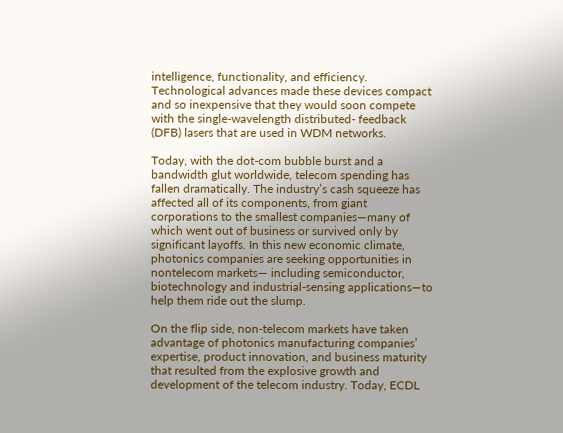intelligence, functionality, and efficiency. Technological advances made these devices compact and so inexpensive that they would soon compete with the single-wavelength distributed- feedback (DFB) lasers that are used in WDM networks.

Today, with the dot-com bubble burst and a bandwidth glut worldwide, telecom spending has fallen dramatically. The industry’s cash squeeze has affected all of its components, from giant corporations to the smallest companies—many of which went out of business or survived only by significant layoffs. In this new economic climate, photonics companies are seeking opportunities in nontelecom markets— including semiconductor, biotechnology and industrial-sensing applications—to help them ride out the slump.

On the flip side, non-telecom markets have taken advantage of photonics manufacturing companies’ expertise, product innovation, and business maturity that resulted from the explosive growth and development of the telecom industry. Today, ECDL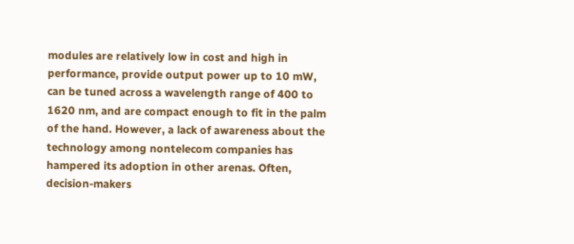modules are relatively low in cost and high in performance, provide output power up to 10 mW, can be tuned across a wavelength range of 400 to 1620 nm, and are compact enough to fit in the palm of the hand. However, a lack of awareness about the technology among nontelecom companies has hampered its adoption in other arenas. Often, decision-makers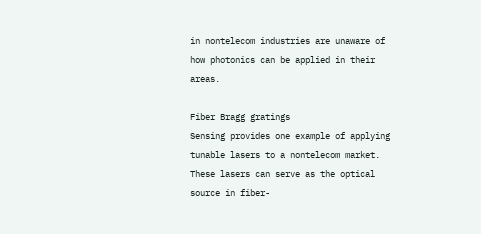in nontelecom industries are unaware of how photonics can be applied in their areas.

Fiber Bragg gratings
Sensing provides one example of applying tunable lasers to a nontelecom market. These lasers can serve as the optical source in fiber-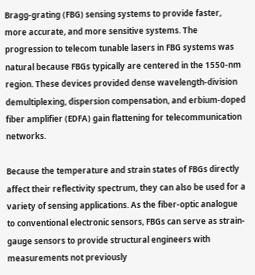Bragg-grating (FBG) sensing systems to provide faster, more accurate, and more sensitive systems. The progression to telecom tunable lasers in FBG systems was natural because FBGs typically are centered in the 1550-nm region. These devices provided dense wavelength-division demultiplexing, dispersion compensation, and erbium-doped fiber amplifier (EDFA) gain flattening for telecommunication networks.

Because the temperature and strain states of FBGs directly affect their reflectivity spectrum, they can also be used for a variety of sensing applications. As the fiber-optic analogue to conventional electronic sensors, FBGs can serve as strain-gauge sensors to provide structural engineers with measurements not previously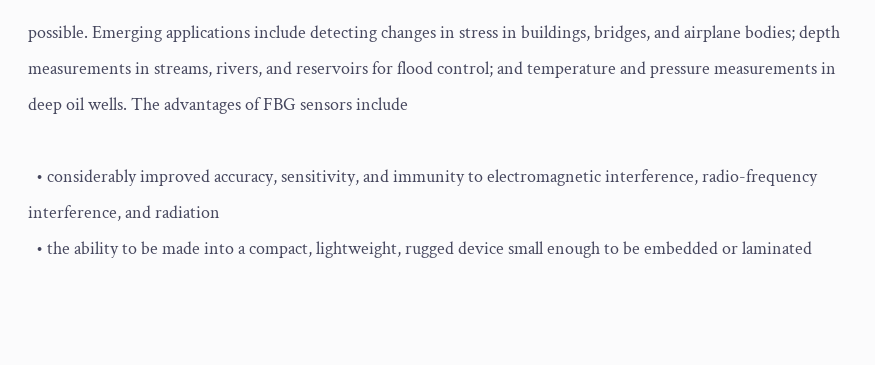possible. Emerging applications include detecting changes in stress in buildings, bridges, and airplane bodies; depth measurements in streams, rivers, and reservoirs for flood control; and temperature and pressure measurements in deep oil wells. The advantages of FBG sensors include

  • considerably improved accuracy, sensitivity, and immunity to electromagnetic interference, radio-frequency interference, and radiation
  • the ability to be made into a compact, lightweight, rugged device small enough to be embedded or laminated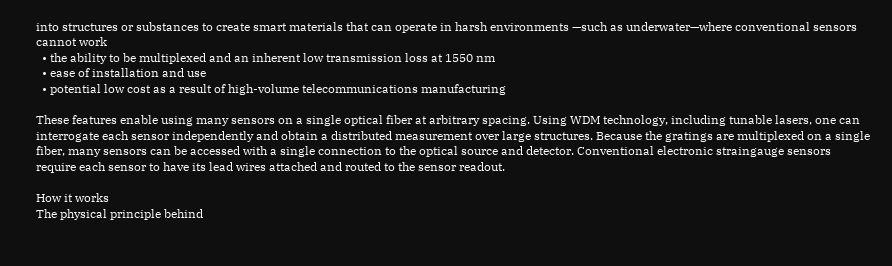into structures or substances to create smart materials that can operate in harsh environments —such as underwater—where conventional sensors cannot work
  • the ability to be multiplexed and an inherent low transmission loss at 1550 nm
  • ease of installation and use
  • potential low cost as a result of high-volume telecommunications manufacturing

These features enable using many sensors on a single optical fiber at arbitrary spacing. Using WDM technology, including tunable lasers, one can interrogate each sensor independently and obtain a distributed measurement over large structures. Because the gratings are multiplexed on a single fiber, many sensors can be accessed with a single connection to the optical source and detector. Conventional electronic straingauge sensors require each sensor to have its lead wires attached and routed to the sensor readout.

How it works
The physical principle behind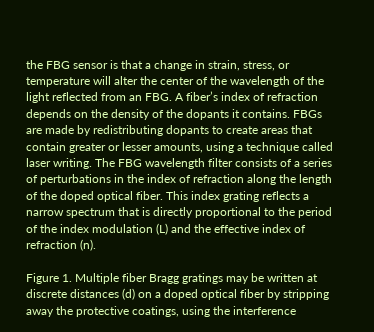the FBG sensor is that a change in strain, stress, or temperature will alter the center of the wavelength of the light reflected from an FBG. A fiber’s index of refraction depends on the density of the dopants it contains. FBGs are made by redistributing dopants to create areas that contain greater or lesser amounts, using a technique called laser writing. The FBG wavelength filter consists of a series of perturbations in the index of refraction along the length of the doped optical fiber. This index grating reflects a narrow spectrum that is directly proportional to the period of the index modulation (L) and the effective index of refraction (n).

Figure 1. Multiple fiber Bragg gratings may be written at discrete distances (d) on a doped optical fiber by stripping away the protective coatings, using the interference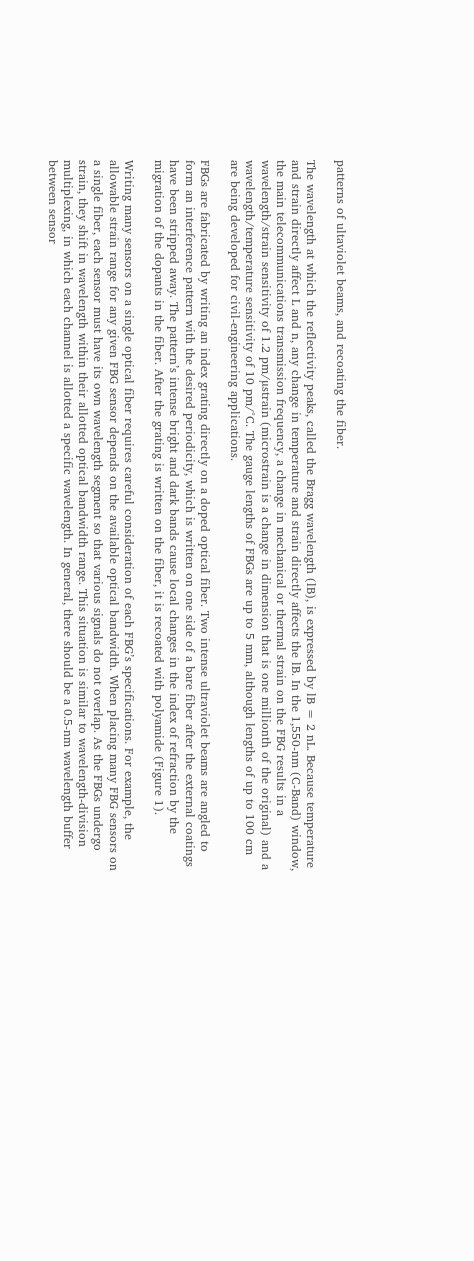patterns of ultaviolet beams, and recoating the fiber.

The wavelength at which the reflectivity peaks, called the Bragg wavelength (lB), is expressed by lB = 2 nL. Because temperature and strain directly affect L and n, any change in temperature and strain directly affects the lB. In the 1,550-nm (C-Band) window, the main telecommunications transmission frequency, a change in mechanical or thermal strain on the FBG results in a wavelength/strain sensitivity of 1.2 pm/µstrain (microstrain is a change in dimension that is one millionth of the original) and a wavelength/temperature sensitivity of 10 pm/°C. The gauge lengths of FBGs are up to 5 mm, although lengths of up to 100 cm are being developed for civil-engineering applications.

FBGs are fabricated by writing an index grating directly on a doped optical fiber. Two intense ultraviolet beams are angled to form an interference pattern with the desired periodicity, which is written on one side of a bare fiber after the external coatings have been stripped away. The pattern’s intense bright and dark bands cause local changes in the index of refraction by the migration of the dopants in the fiber. After the grating is written on the fiber, it is recoated with polyamide (Figure 1).

Writing many sensors on a single optical fiber requires careful consideration of each FBG’s specifications. For example, the allowable strain range for any given FBG sensor depends on the available optical bandwidth. When placing many FBG sensors on a single fiber, each sensor must have its own wavelength segment so that various signals do not overlap. As the FBGs undergo strain, they shift in wavelength within their allotted optical bandwidth range. This situation is similar to wavelength-division multiplexing, in which each channel is allotted a specific wavelength. In general, there should be a 0.5-nm wavelength buffer between sensor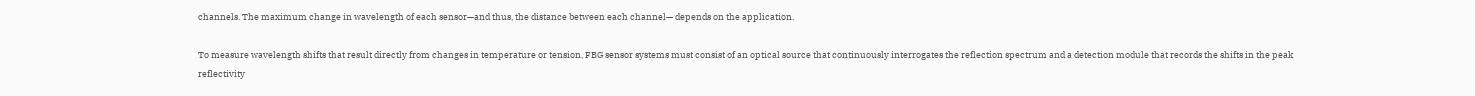channels. The maximum change in wavelength of each sensor—and thus, the distance between each channel— depends on the application.

To measure wavelength shifts that result directly from changes in temperature or tension, FBG sensor systems must consist of an optical source that continuously interrogates the reflection spectrum and a detection module that records the shifts in the peak reflectivity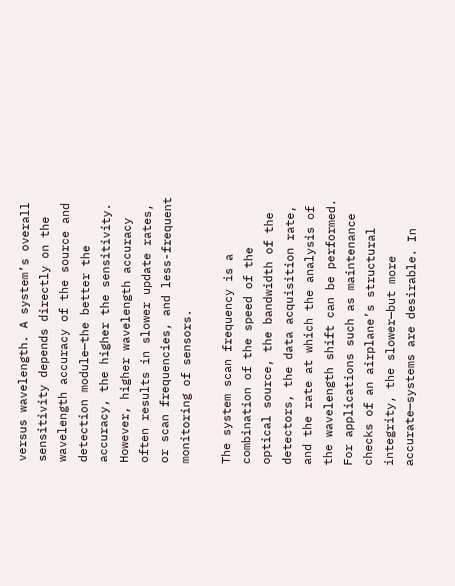versus wavelength. A system’s overall sensitivity depends directly on the wavelength accuracy of the source and detection module—the better the accuracy, the higher the sensitivity. However, higher wavelength accuracy often results in slower update rates, or scan frequencies, and less-frequent monitoring of sensors.

The system scan frequency is a combination of the speed of the optical source, the bandwidth of the detectors, the data acquisition rate, and the rate at which the analysis of the wavelength shift can be performed. For applications such as maintenance checks of an airplane’s structural integrity, the slower—but more accurate—systems are desirable. In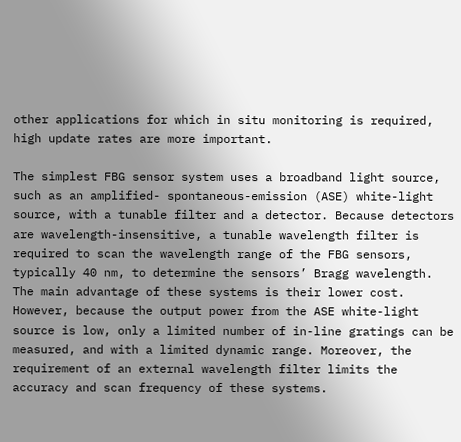other applications for which in situ monitoring is required, high update rates are more important.

The simplest FBG sensor system uses a broadband light source, such as an amplified- spontaneous-emission (ASE) white-light source, with a tunable filter and a detector. Because detectors are wavelength-insensitive, a tunable wavelength filter is required to scan the wavelength range of the FBG sensors, typically 40 nm, to determine the sensors’ Bragg wavelength. The main advantage of these systems is their lower cost. However, because the output power from the ASE white-light source is low, only a limited number of in-line gratings can be measured, and with a limited dynamic range. Moreover, the requirement of an external wavelength filter limits the accuracy and scan frequency of these systems.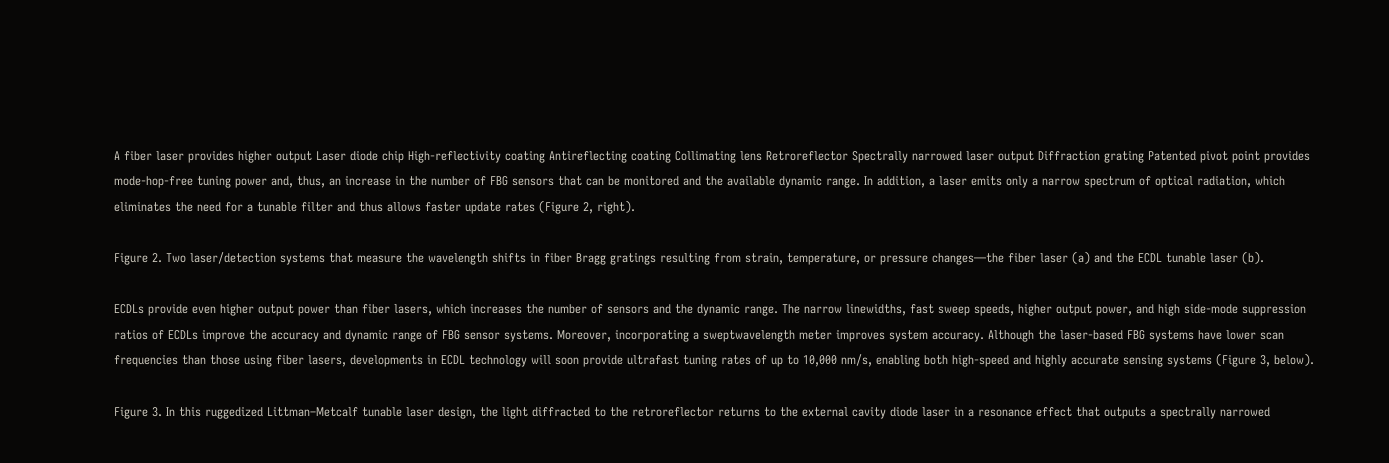A fiber laser provides higher output Laser diode chip High-reflectivity coating Antireflecting coating Collimating lens Retroreflector Spectrally narrowed laser output Diffraction grating Patented pivot point provides mode-hop-free tuning power and, thus, an increase in the number of FBG sensors that can be monitored and the available dynamic range. In addition, a laser emits only a narrow spectrum of optical radiation, which eliminates the need for a tunable filter and thus allows faster update rates (Figure 2, right).

Figure 2. Two laser/detection systems that measure the wavelength shifts in fiber Bragg gratings resulting from strain, temperature, or pressure changes—the fiber laser (a) and the ECDL tunable laser (b).

ECDLs provide even higher output power than fiber lasers, which increases the number of sensors and the dynamic range. The narrow linewidths, fast sweep speeds, higher output power, and high side-mode suppression ratios of ECDLs improve the accuracy and dynamic range of FBG sensor systems. Moreover, incorporating a sweptwavelength meter improves system accuracy. Although the laser-based FBG systems have lower scan frequencies than those using fiber lasers, developments in ECDL technology will soon provide ultrafast tuning rates of up to 10,000 nm/s, enabling both high-speed and highly accurate sensing systems (Figure 3, below).

Figure 3. In this ruggedized Littman–Metcalf tunable laser design, the light diffracted to the retroreflector returns to the external cavity diode laser in a resonance effect that outputs a spectrally narrowed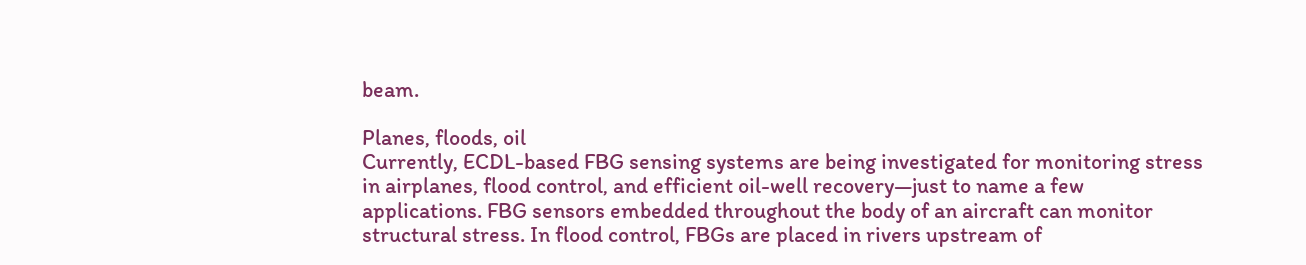beam.

Planes, floods, oil
Currently, ECDL-based FBG sensing systems are being investigated for monitoring stress in airplanes, flood control, and efficient oil-well recovery—just to name a few applications. FBG sensors embedded throughout the body of an aircraft can monitor structural stress. In flood control, FBGs are placed in rivers upstream of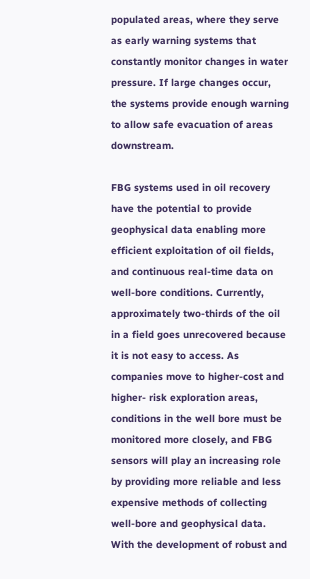populated areas, where they serve as early warning systems that constantly monitor changes in water pressure. If large changes occur, the systems provide enough warning to allow safe evacuation of areas downstream.

FBG systems used in oil recovery have the potential to provide geophysical data enabling more efficient exploitation of oil fields, and continuous real-time data on well-bore conditions. Currently, approximately two-thirds of the oil in a field goes unrecovered because it is not easy to access. As companies move to higher-cost and higher- risk exploration areas, conditions in the well bore must be monitored more closely, and FBG sensors will play an increasing role by providing more reliable and less expensive methods of collecting well-bore and geophysical data. With the development of robust and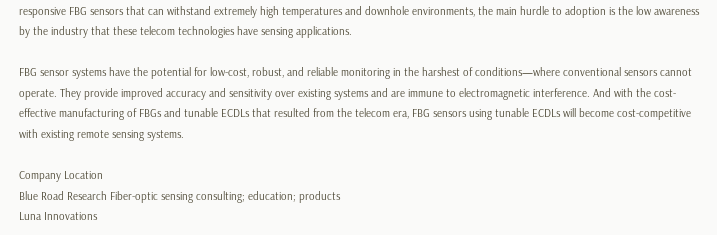responsive FBG sensors that can withstand extremely high temperatures and downhole environments, the main hurdle to adoption is the low awareness by the industry that these telecom technologies have sensing applications.

FBG sensor systems have the potential for low-cost, robust, and reliable monitoring in the harshest of conditions—where conventional sensors cannot operate. They provide improved accuracy and sensitivity over existing systems and are immune to electromagnetic interference. And with the cost-effective manufacturing of FBGs and tunable ECDLs that resulted from the telecom era, FBG sensors using tunable ECDLs will become cost-competitive with existing remote sensing systems.

Company Location
Blue Road Research Fiber-optic sensing consulting; education; products
Luna Innovations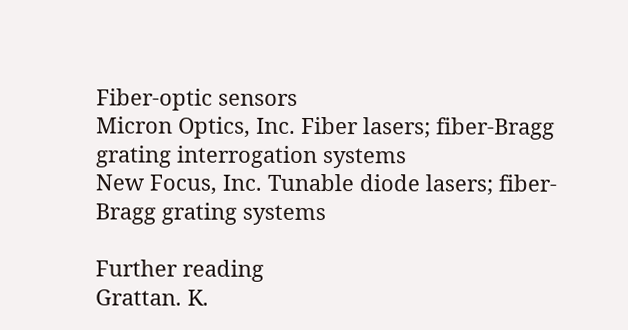Fiber-optic sensors
Micron Optics, Inc. Fiber lasers; fiber-Bragg grating interrogation systems
New Focus, Inc. Tunable diode lasers; fiber-Bragg grating systems

Further reading
Grattan. K.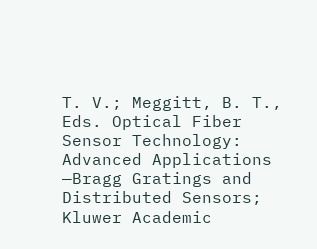T. V.; Meggitt, B. T., Eds. Optical Fiber Sensor Technology: Advanced Applications —Bragg Gratings and Distributed Sensors; Kluwer Academic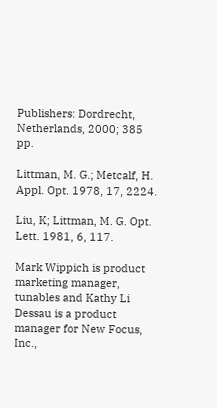Publishers: Dordrecht, Netherlands, 2000; 385 pp.

Littman, M. G.; Metcalf, H. Appl. Opt. 1978, 17, 2224.

Liu, K; Littman, M. G. Opt. Lett. 1981, 6, 117.

Mark Wippich is product marketing manager, tunables and Kathy Li Dessau is a product manager for New Focus, Inc.,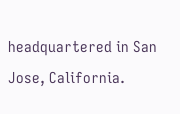headquartered in San Jose, California.